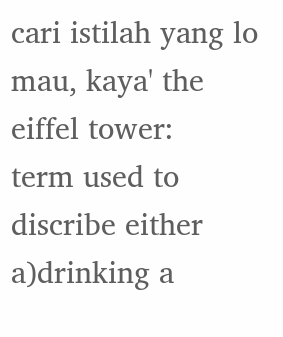cari istilah yang lo mau, kaya' the eiffel tower:
term used to discribe either a)drinking a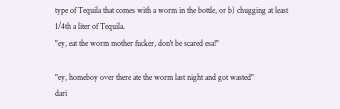type of Tequila that comes with a worm in the bottle, or b) chugging at least 1/4th a liter of Tequila.
"ey, eat the worm mother fucker, don't be scared esa!"

"ey, homeboy over there ate the worm last night and got wasted"
dari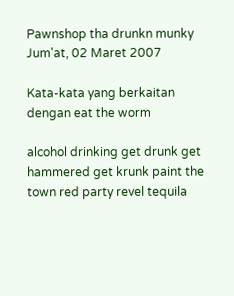Pawnshop tha drunkn munky Jum'at, 02 Maret 2007

Kata-kata yang berkaitan dengan eat the worm

alcohol drinking get drunk get hammered get krunk paint the town red party revel tequila